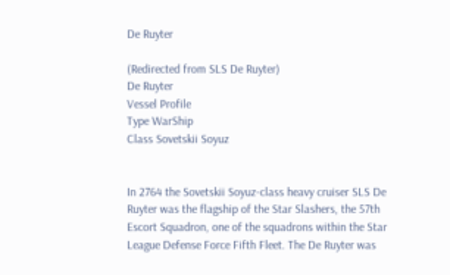De Ruyter

(Redirected from SLS De Ruyter)
De Ruyter
Vessel Profile
Type WarShip
Class Sovetskii Soyuz


In 2764 the Sovetskii Soyuz-class heavy cruiser SLS De Ruyter was the flagship of the Star Slashers, the 57th Escort Squadron, one of the squadrons within the Star League Defense Force Fifth Fleet. The De Ruyter was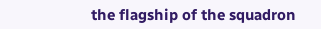the flagship of the squadron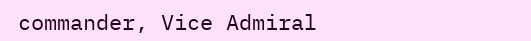commander, Vice Admiral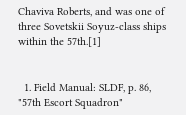Chaviva Roberts, and was one of three Sovetskii Soyuz-class ships within the 57th.[1]


  1. Field Manual: SLDF, p. 86, "57th Escort Squadron"